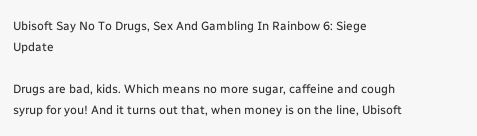Ubisoft Say No To Drugs, Sex And Gambling In Rainbow 6: Siege Update

Drugs are bad, kids. Which means no more sugar, caffeine and cough syrup for you! And it turns out that, when money is on the line, Ubisoft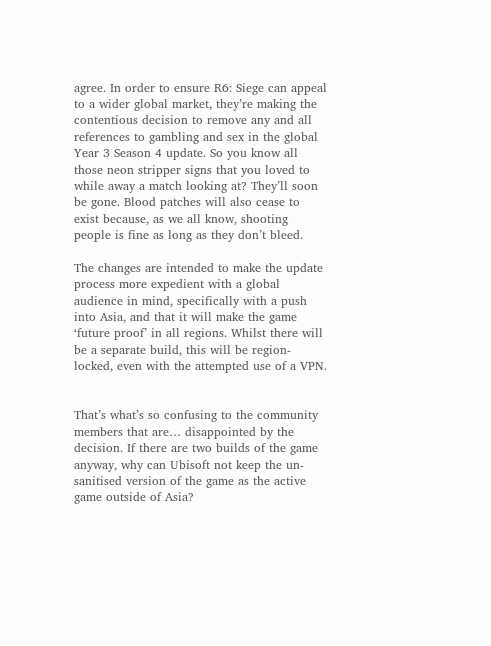agree. In order to ensure R6: Siege can appeal to a wider global market, they’re making the contentious decision to remove any and all references to gambling and sex in the global Year 3 Season 4 update. So you know all those neon stripper signs that you loved to while away a match looking at? They’ll soon be gone. Blood patches will also cease to exist because, as we all know, shooting people is fine as long as they don’t bleed.

The changes are intended to make the update process more expedient with a global audience in mind, specifically with a push into Asia, and that it will make the game ‘future proof’ in all regions. Whilst there will be a separate build, this will be region-locked, even with the attempted use of a VPN.


That’s what’s so confusing to the community members that are… disappointed by the decision. If there are two builds of the game anyway, why can Ubisoft not keep the un-sanitised version of the game as the active game outside of Asia?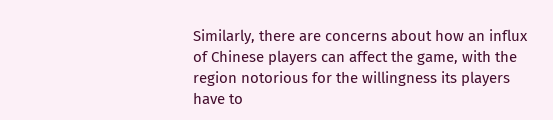Similarly, there are concerns about how an influx of Chinese players can affect the game, with the region notorious for the willingness its players have to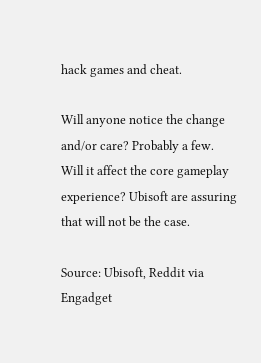hack games and cheat.

Will anyone notice the change and/or care? Probably a few. Will it affect the core gameplay experience? Ubisoft are assuring that will not be the case.

Source: Ubisoft, Reddit via Engadget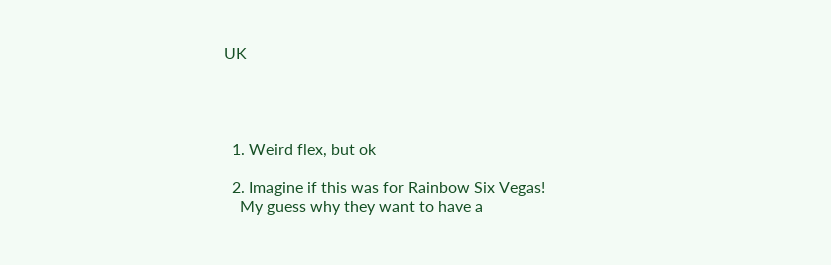UK




  1. Weird flex, but ok

  2. Imagine if this was for Rainbow Six Vegas!
    My guess why they want to have a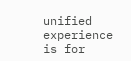unified experience is for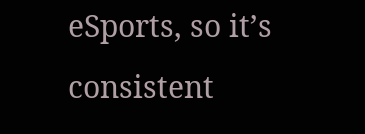eSports, so it’s consistent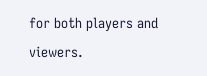for both players and viewers.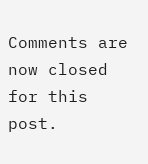Comments are now closed for this post.